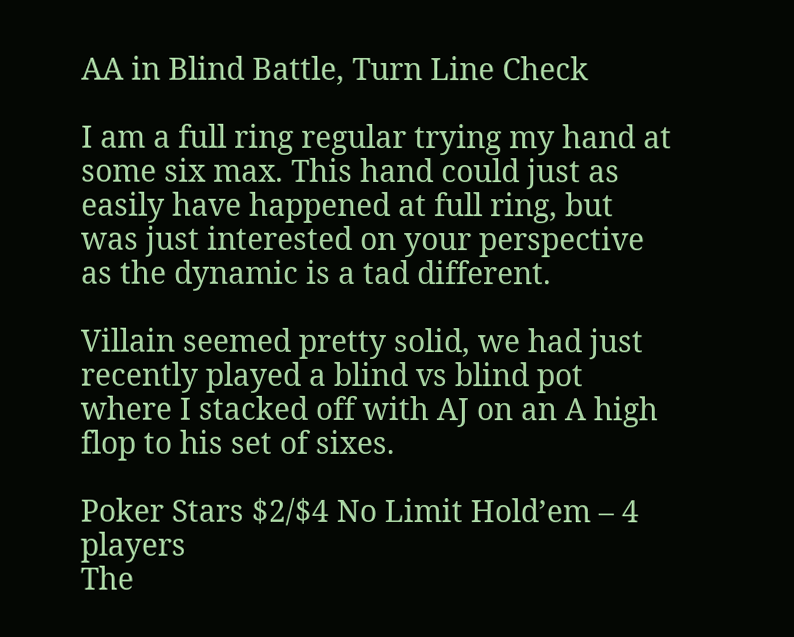AA in Blind Battle, Turn Line Check

I am a full ring regular trying my hand at some six max. This hand could just as easily have happened at full ring, but was just interested on your perspective as the dynamic is a tad different.

Villain seemed pretty solid, we had just recently played a blind vs blind pot where I stacked off with AJ on an A high flop to his set of sixes.

Poker Stars $2/$4 No Limit Hold’em – 4 players
The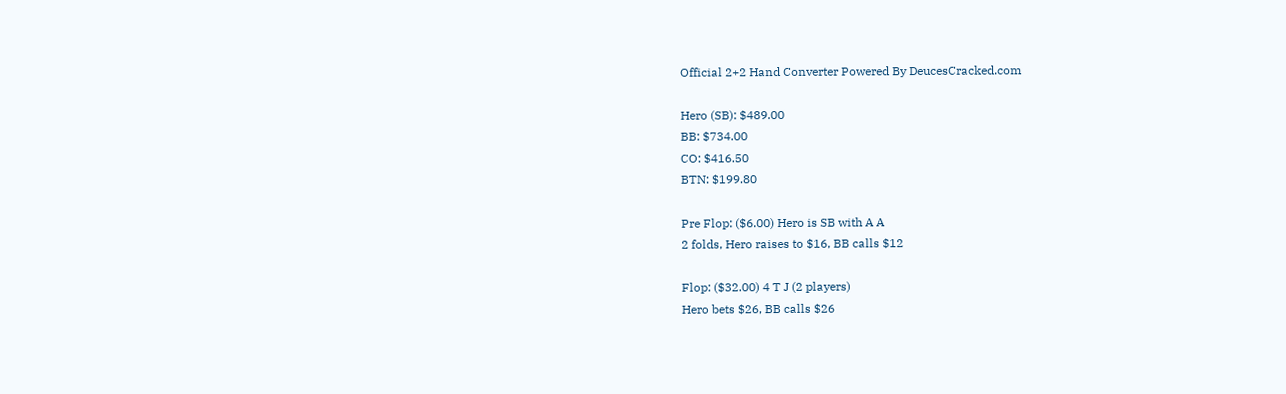Official 2+2 Hand Converter Powered By DeucesCracked.com

Hero (SB): $489.00
BB: $734.00
CO: $416.50
BTN: $199.80

Pre Flop: ($6.00) Hero is SB with A A
2 folds, Hero raises to $16, BB calls $12

Flop: ($32.00) 4 T J (2 players)
Hero bets $26, BB calls $26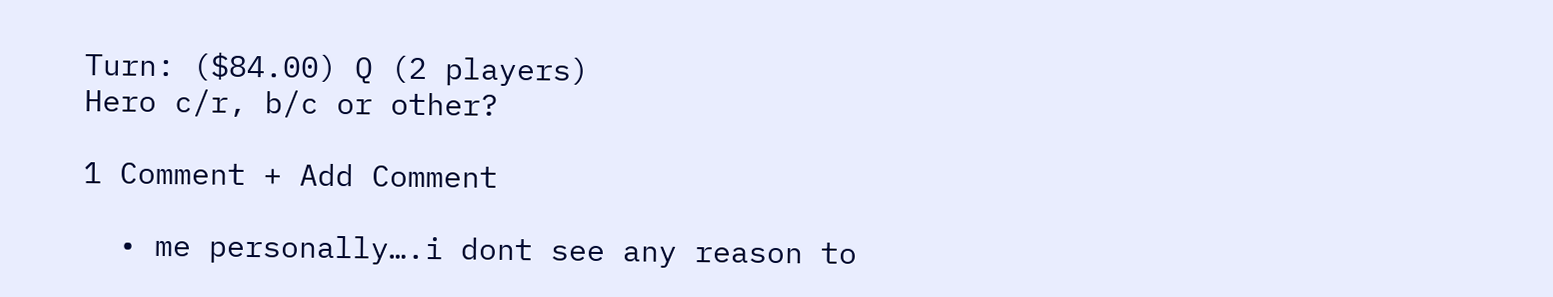Turn: ($84.00) Q (2 players)
Hero c/r, b/c or other?

1 Comment + Add Comment

  • me personally….i dont see any reason to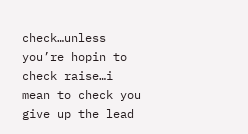check…unless you’re hopin to check raise…i mean to check you give up the lead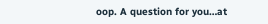oop. A question for you…at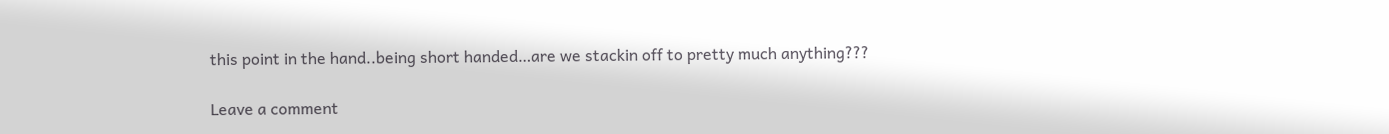this point in the hand..being short handed…are we stackin off to pretty much anything???

Leave a comment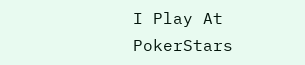I Play At PokerStars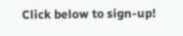Click below to sign-up!